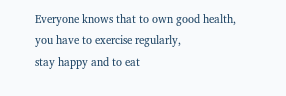Everyone knows that to own good health,
you have to exercise regularly,
stay happy and to eat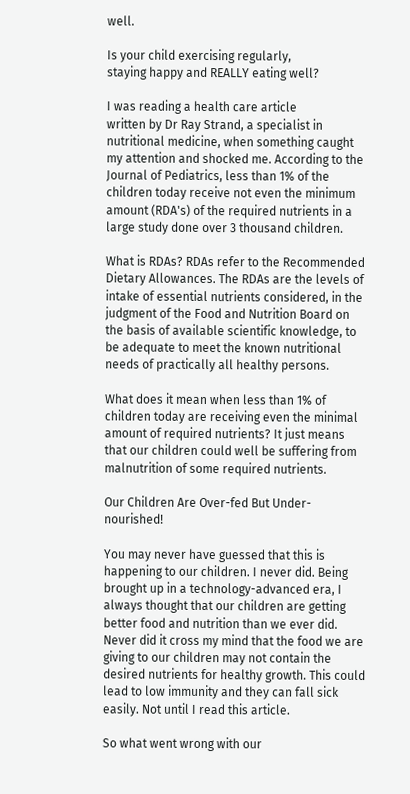well.

Is your child exercising regularly,
staying happy and REALLY eating well?

I was reading a health care article
written by Dr Ray Strand, a specialist in nutritional medicine, when something caught my attention and shocked me. According to the Journal of Pediatrics, less than 1% of the children today receive not even the minimum amount (RDA's) of the required nutrients in a large study done over 3 thousand children.

What is RDAs? RDAs refer to the Recommended Dietary Allowances. The RDAs are the levels of intake of essential nutrients considered, in the judgment of the Food and Nutrition Board on the basis of available scientific knowledge, to be adequate to meet the known nutritional needs of practically all healthy persons.

What does it mean when less than 1% of children today are receiving even the minimal amount of required nutrients? It just means that our children could well be suffering from malnutrition of some required nutrients.

Our Children Are Over-fed But Under-nourished!

You may never have guessed that this is happening to our children. I never did. Being brought up in a technology-advanced era, I always thought that our children are getting better food and nutrition than we ever did. Never did it cross my mind that the food we are giving to our children may not contain the desired nutrients for healthy growth. This could lead to low immunity and they can fall sick easily. Not until I read this article.

So what went wrong with our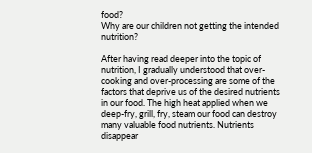food?
Why are our children not getting the intended nutrition?

After having read deeper into the topic of nutrition, I gradually understood that over-cooking and over-processing are some of the factors that deprive us of the desired nutrients in our food. The high heat applied when we deep-fry, grill, fry, steam our food can destroy many valuable food nutrients. Nutrients disappear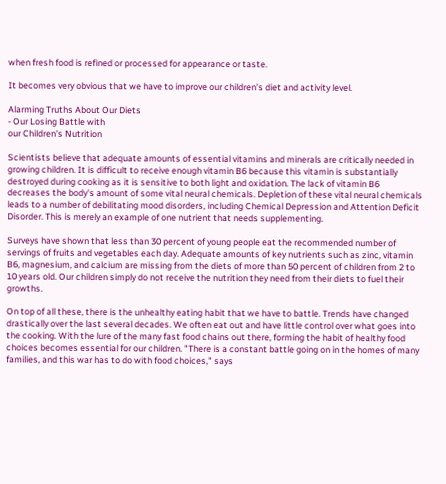when fresh food is refined or processed for appearance or taste.

It becomes very obvious that we have to improve our children’s diet and activity level.

Alarming Truths About Our Diets
- Our Losing Battle with
our Children's Nutrition

Scientists believe that adequate amounts of essential vitamins and minerals are critically needed in growing children. It is difficult to receive enough vitamin B6 because this vitamin is substantially destroyed during cooking as it is sensitive to both light and oxidation. The lack of vitamin B6 decreases the body's amount of some vital neural chemicals. Depletion of these vital neural chemicals leads to a number of debilitating mood disorders, including Chemical Depression and Attention Deficit Disorder. This is merely an example of one nutrient that needs supplementing.

Surveys have shown that less than 30 percent of young people eat the recommended number of servings of fruits and vegetables each day. Adequate amounts of key nutrients such as zinc, vitamin B6, magnesium, and calcium are missing from the diets of more than 50 percent of children from 2 to 10 years old. Our children simply do not receive the nutrition they need from their diets to fuel their growths.

On top of all these, there is the unhealthy eating habit that we have to battle. Trends have changed drastically over the last several decades. We often eat out and have little control over what goes into the cooking. With the lure of the many fast food chains out there, forming the habit of healthy food choices becomes essential for our children. "There is a constant battle going on in the homes of many families, and this war has to do with food choices," says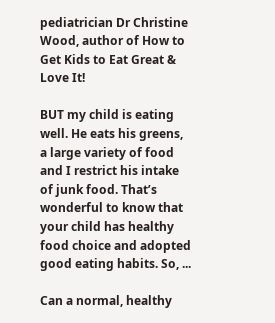pediatrician Dr Christine Wood, author of How to Get Kids to Eat Great & Love It!

BUT my child is eating well. He eats his greens, a large variety of food and I restrict his intake of junk food. That’s wonderful to know that your child has healthy food choice and adopted good eating habits. So, ...

Can a normal, healthy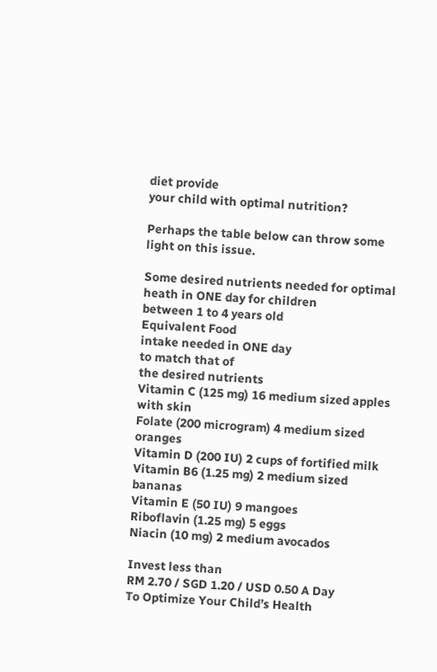diet provide
your child with optimal nutrition?

Perhaps the table below can throw some light on this issue.

Some desired nutrients needed for optimal heath in ONE day for children
between 1 to 4 years old
Equivalent Food
intake needed in ONE day
to match that of
the desired nutrients
Vitamin C (125 mg) 16 medium sized apples
with skin
Folate (200 microgram) 4 medium sized oranges
Vitamin D (200 IU) 2 cups of fortified milk
Vitamin B6 (1.25 mg) 2 medium sized bananas
Vitamin E (50 IU) 9 mangoes
Riboflavin (1.25 mg) 5 eggs
Niacin (10 mg) 2 medium avocados

Invest less than
RM 2.70 / SGD 1.20 / USD 0.50 A Day
To Optimize Your Child’s Health